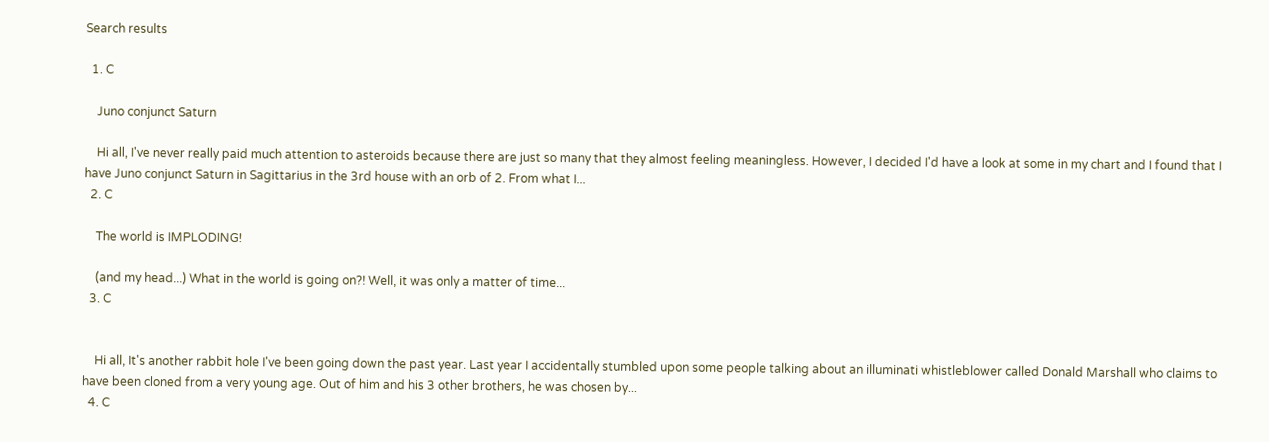Search results

  1. C

    Juno conjunct Saturn

    Hi all, I've never really paid much attention to asteroids because there are just so many that they almost feeling meaningless. However, I decided I'd have a look at some in my chart and I found that I have Juno conjunct Saturn in Sagittarius in the 3rd house with an orb of 2. From what I...
  2. C

    The world is IMPLODING!

    (and my head...) What in the world is going on?! Well, it was only a matter of time...
  3. C


    Hi all, It's another rabbit hole I've been going down the past year. Last year I accidentally stumbled upon some people talking about an illuminati whistleblower called Donald Marshall who claims to have been cloned from a very young age. Out of him and his 3 other brothers, he was chosen by...
  4. C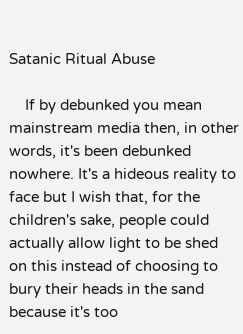Satanic Ritual Abuse

    If by debunked you mean mainstream media then, in other words, it's been debunked nowhere. It's a hideous reality to face but I wish that, for the children's sake, people could actually allow light to be shed on this instead of choosing to bury their heads in the sand because it's too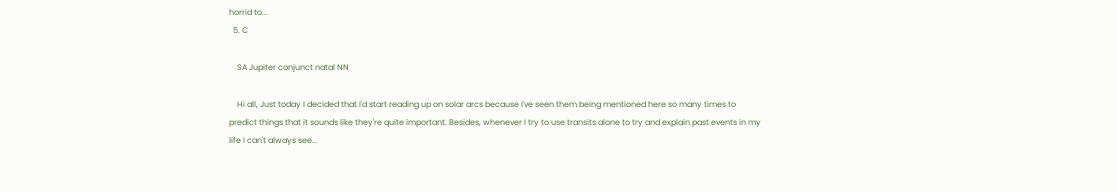horrid to...
  5. C

    SA Jupiter conjunct natal NN

    Hi all, Just today I decided that I'd start reading up on solar arcs because I've seen them being mentioned here so many times to predict things that it sounds like they're quite important. Besides, whenever I try to use transits alone to try and explain past events in my life I can't always see...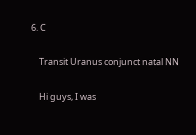6. C

    Transit Uranus conjunct natal NN

    Hi guys, I was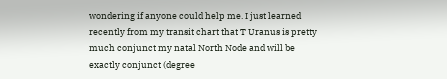wondering if anyone could help me. I just learned recently from my transit chart that T Uranus is pretty much conjunct my natal North Node and will be exactly conjunct (degree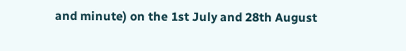and minute) on the 1st July and 28th August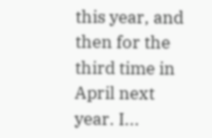this year, and then for the third time in April next year. I...